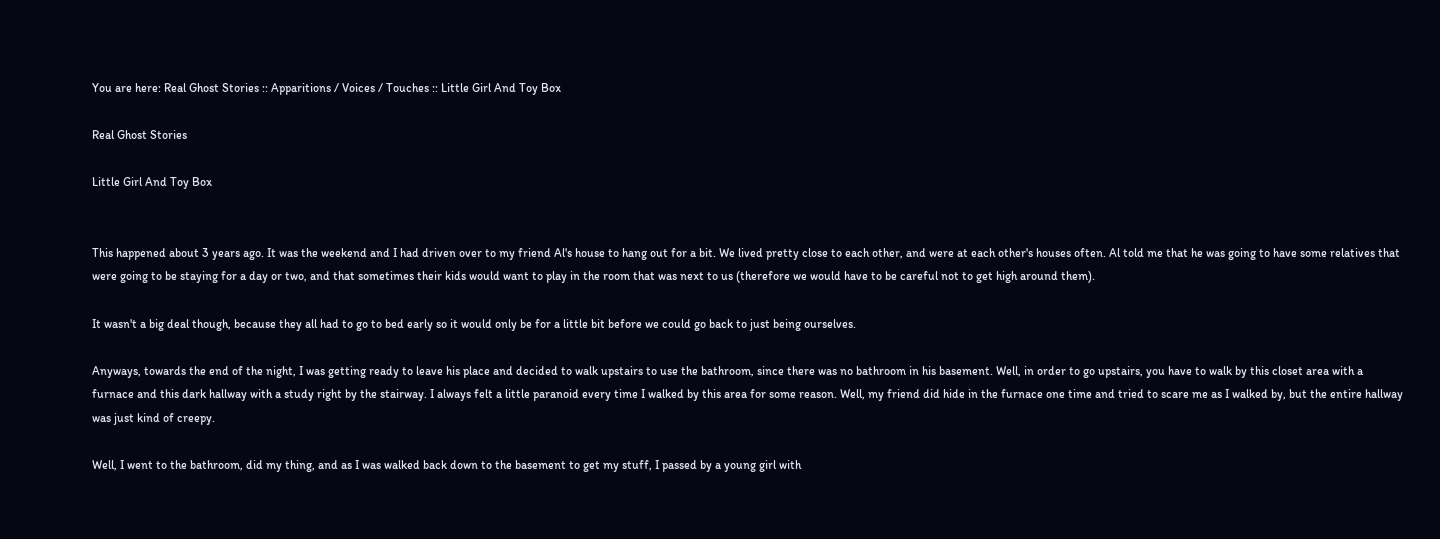You are here: Real Ghost Stories :: Apparitions / Voices / Touches :: Little Girl And Toy Box

Real Ghost Stories

Little Girl And Toy Box


This happened about 3 years ago. It was the weekend and I had driven over to my friend Al's house to hang out for a bit. We lived pretty close to each other, and were at each other's houses often. Al told me that he was going to have some relatives that were going to be staying for a day or two, and that sometimes their kids would want to play in the room that was next to us (therefore we would have to be careful not to get high around them).

It wasn't a big deal though, because they all had to go to bed early so it would only be for a little bit before we could go back to just being ourselves.

Anyways, towards the end of the night, I was getting ready to leave his place and decided to walk upstairs to use the bathroom, since there was no bathroom in his basement. Well, in order to go upstairs, you have to walk by this closet area with a furnace and this dark hallway with a study right by the stairway. I always felt a little paranoid every time I walked by this area for some reason. Well, my friend did hide in the furnace one time and tried to scare me as I walked by, but the entire hallway was just kind of creepy.

Well, I went to the bathroom, did my thing, and as I was walked back down to the basement to get my stuff, I passed by a young girl with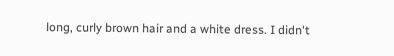long, curly brown hair and a white dress. I didn't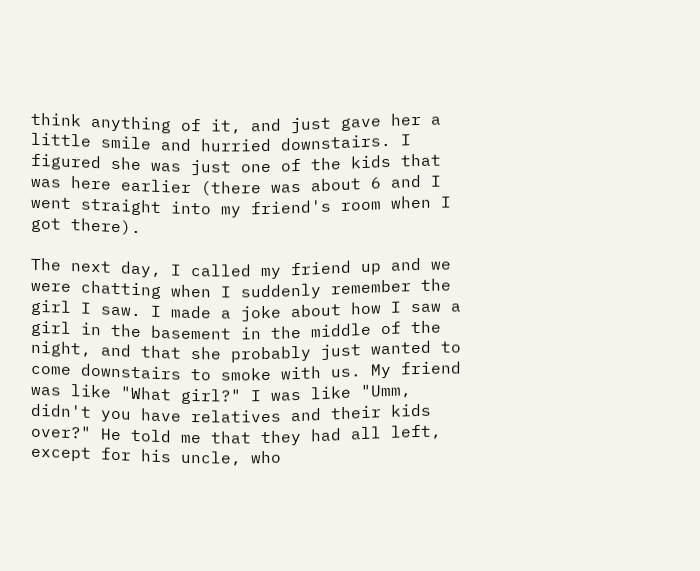think anything of it, and just gave her a little smile and hurried downstairs. I figured she was just one of the kids that was here earlier (there was about 6 and I went straight into my friend's room when I got there).

The next day, I called my friend up and we were chatting when I suddenly remember the girl I saw. I made a joke about how I saw a girl in the basement in the middle of the night, and that she probably just wanted to come downstairs to smoke with us. My friend was like "What girl?" I was like "Umm, didn't you have relatives and their kids over?" He told me that they had all left, except for his uncle, who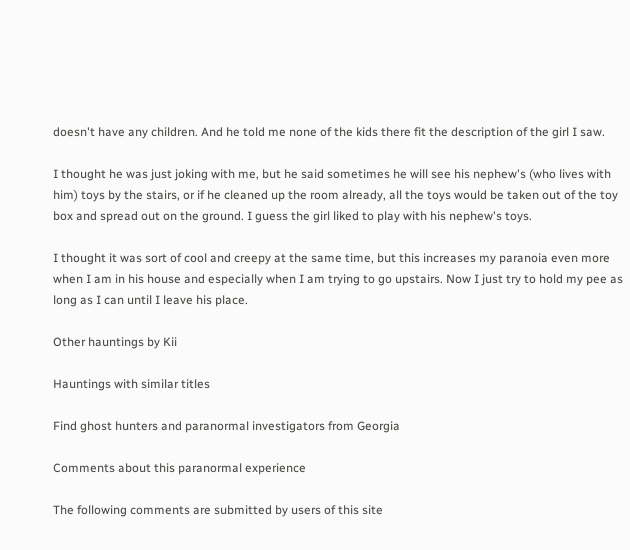doesn't have any children. And he told me none of the kids there fit the description of the girl I saw.

I thought he was just joking with me, but he said sometimes he will see his nephew's (who lives with him) toys by the stairs, or if he cleaned up the room already, all the toys would be taken out of the toy box and spread out on the ground. I guess the girl liked to play with his nephew's toys.

I thought it was sort of cool and creepy at the same time, but this increases my paranoia even more when I am in his house and especially when I am trying to go upstairs. Now I just try to hold my pee as long as I can until I leave his place.

Other hauntings by Kii

Hauntings with similar titles

Find ghost hunters and paranormal investigators from Georgia

Comments about this paranormal experience

The following comments are submitted by users of this site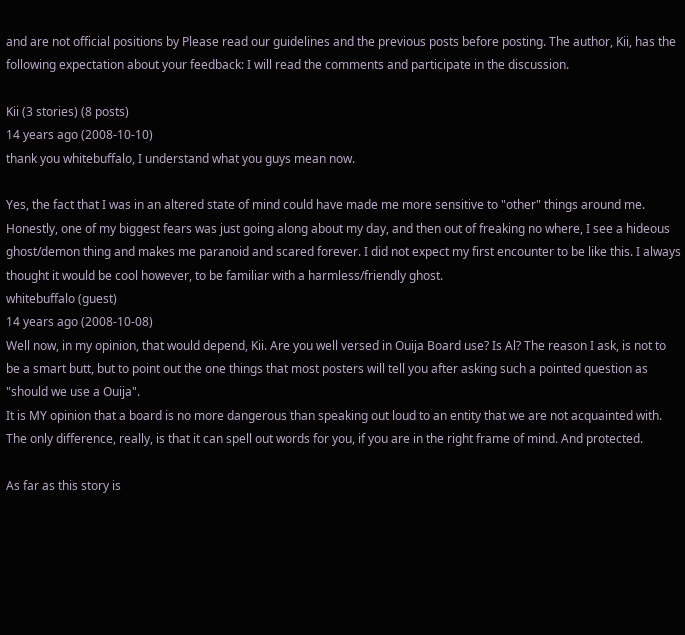and are not official positions by Please read our guidelines and the previous posts before posting. The author, Kii, has the following expectation about your feedback: I will read the comments and participate in the discussion.

Kii (3 stories) (8 posts)
14 years ago (2008-10-10)
thank you whitebuffalo, I understand what you guys mean now.

Yes, the fact that I was in an altered state of mind could have made me more sensitive to "other" things around me. Honestly, one of my biggest fears was just going along about my day, and then out of freaking no where, I see a hideous ghost/demon thing and makes me paranoid and scared forever. I did not expect my first encounter to be like this. I always thought it would be cool however, to be familiar with a harmless/friendly ghost.
whitebuffalo (guest)
14 years ago (2008-10-08)
Well now, in my opinion, that would depend, Kii. Are you well versed in Ouija Board use? Is Al? The reason I ask, is not to be a smart butt, but to point out the one things that most posters will tell you after asking such a pointed question as "should we use a Ouija".
It is MY opinion that a board is no more dangerous than speaking out loud to an entity that we are not acquainted with. The only difference, really, is that it can spell out words for you, if you are in the right frame of mind. And protected.

As far as this story is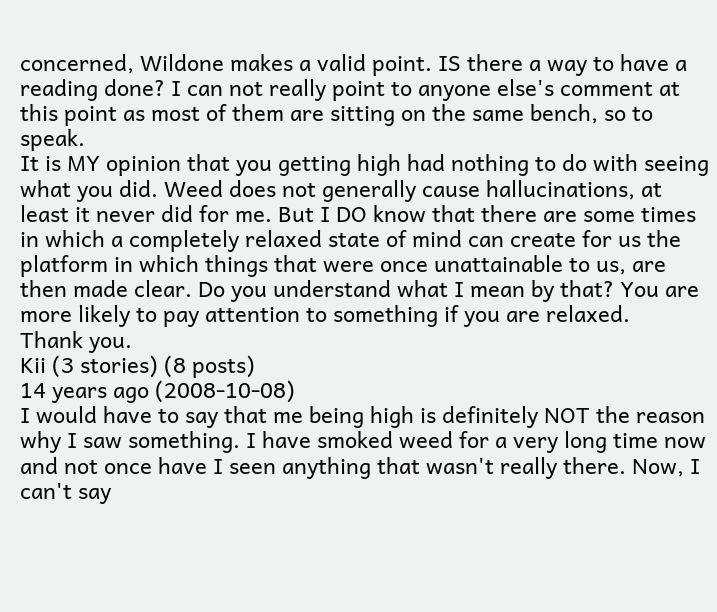concerned, Wildone makes a valid point. IS there a way to have a reading done? I can not really point to anyone else's comment at this point as most of them are sitting on the same bench, so to speak.
It is MY opinion that you getting high had nothing to do with seeing what you did. Weed does not generally cause hallucinations, at least it never did for me. But I DO know that there are some times in which a completely relaxed state of mind can create for us the platform in which things that were once unattainable to us, are then made clear. Do you understand what I mean by that? You are more likely to pay attention to something if you are relaxed.
Thank you.
Kii (3 stories) (8 posts)
14 years ago (2008-10-08)
I would have to say that me being high is definitely NOT the reason why I saw something. I have smoked weed for a very long time now and not once have I seen anything that wasn't really there. Now, I can't say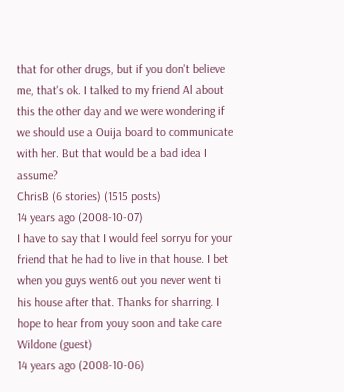that for other drugs, but if you don't believe me, that's ok. I talked to my friend Al about this the other day and we were wondering if we should use a Ouija board to communicate with her. But that would be a bad idea I assume?
ChrisB (6 stories) (1515 posts)
14 years ago (2008-10-07)
I have to say that I would feel sorryu for your friend that he had to live in that house. I bet when you guys went6 out you never went ti his house after that. Thanks for sharring. I hope to hear from youy soon and take care
Wildone (guest)
14 years ago (2008-10-06)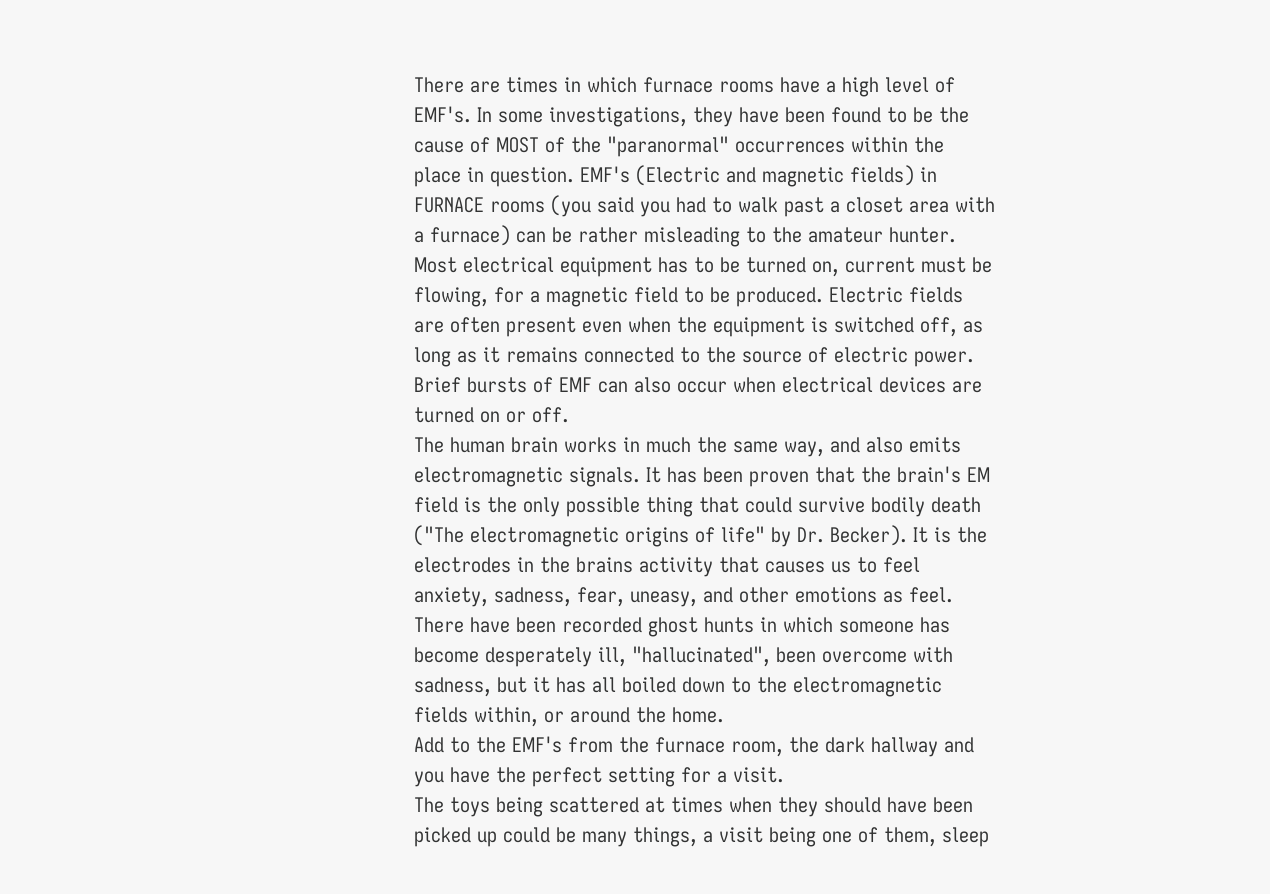There are times in which furnace rooms have a high level of EMF's. In some investigations, they have been found to be the cause of MOST of the "paranormal" occurrences within the place in question. EMF's (Electric and magnetic fields) in FURNACE rooms (you said you had to walk past a closet area with a furnace) can be rather misleading to the amateur hunter.
Most electrical equipment has to be turned on, current must be flowing, for a magnetic field to be produced. Electric fields are often present even when the equipment is switched off, as long as it remains connected to the source of electric power. Brief bursts of EMF can also occur when electrical devices are turned on or off.
The human brain works in much the same way, and also emits electromagnetic signals. It has been proven that the brain's EM field is the only possible thing that could survive bodily death ("The electromagnetic origins of life" by Dr. Becker). It is the electrodes in the brains activity that causes us to feel anxiety, sadness, fear, uneasy, and other emotions as feel.
There have been recorded ghost hunts in which someone has become desperately ill, "hallucinated", been overcome with sadness, but it has all boiled down to the electromagnetic fields within, or around the home.
Add to the EMF's from the furnace room, the dark hallway and you have the perfect setting for a visit.
The toys being scattered at times when they should have been picked up could be many things, a visit being one of them, sleep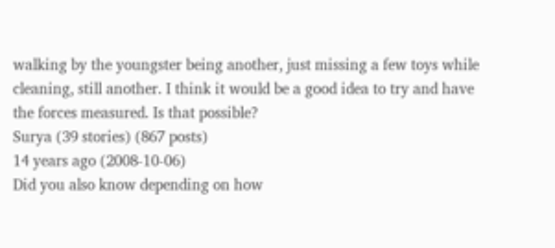walking by the youngster being another, just missing a few toys while cleaning, still another. I think it would be a good idea to try and have the forces measured. Is that possible?
Surya (39 stories) (867 posts)
14 years ago (2008-10-06)
Did you also know depending on how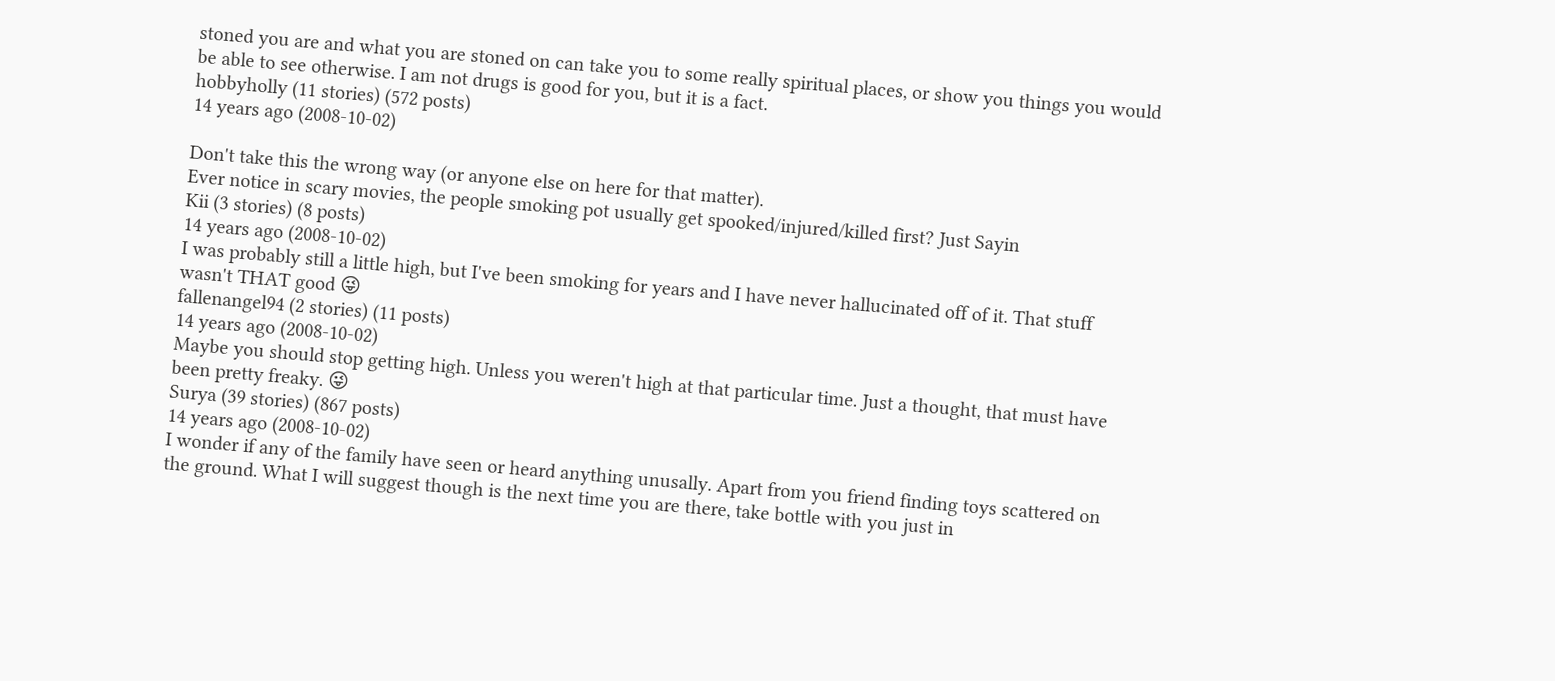stoned you are and what you are stoned on can take you to some really spiritual places, or show you things you would be able to see otherwise. I am not drugs is good for you, but it is a fact.
hobbyholly (11 stories) (572 posts)
14 years ago (2008-10-02)

Don't take this the wrong way (or anyone else on here for that matter).
Ever notice in scary movies, the people smoking pot usually get spooked/injured/killed first? Just Sayin
Kii (3 stories) (8 posts)
14 years ago (2008-10-02)
I was probably still a little high, but I've been smoking for years and I have never hallucinated off of it. That stuff wasn't THAT good 😜
fallenangel94 (2 stories) (11 posts)
14 years ago (2008-10-02)
Maybe you should stop getting high. Unless you weren't high at that particular time. Just a thought, that must have been pretty freaky. 😜
Surya (39 stories) (867 posts)
14 years ago (2008-10-02)
I wonder if any of the family have seen or heard anything unusally. Apart from you friend finding toys scattered on the ground. What I will suggest though is the next time you are there, take bottle with you just in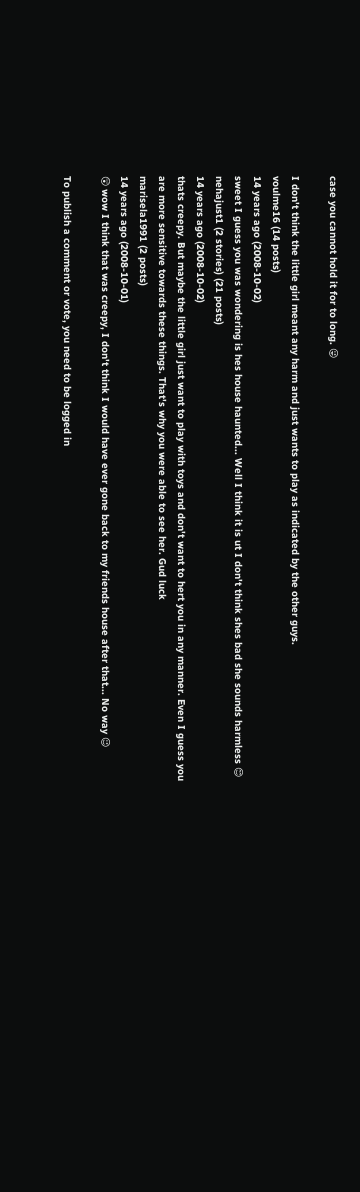case you cannot hold it for to long. 😜

I don't think the little girl meant any harm and just wants to play as indicated by the other guys.
voulme16 (14 posts)
14 years ago (2008-10-02)
sweet I guess you was wondering is hes house haunted... Well I think it is ut I don't think shes bad she sounds harmless 😊
nehajust1 (2 stories) (21 posts)
14 years ago (2008-10-02)
thats creepy. But maybe the little girl just want to play with toys and don't want to hert you in any manner. Even I guess you are more sensitive towards these things. That's why you were able to see her. Gud luck
marisela1991 (2 posts)
14 years ago (2008-10-01)
😲 wow I think that was creepy, I don't think I would have ever gone back to my friends house after that... No way 😉

To publish a comment or vote, you need to be logged in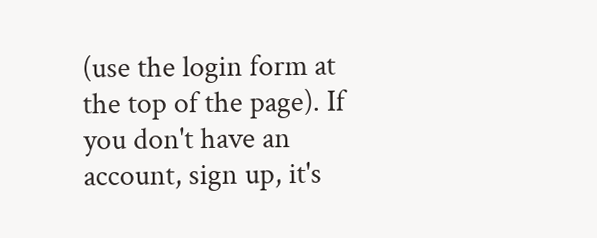(use the login form at the top of the page). If you don't have an account, sign up, it's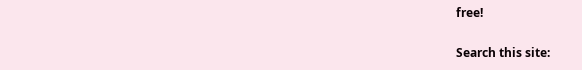free!

Search this site: